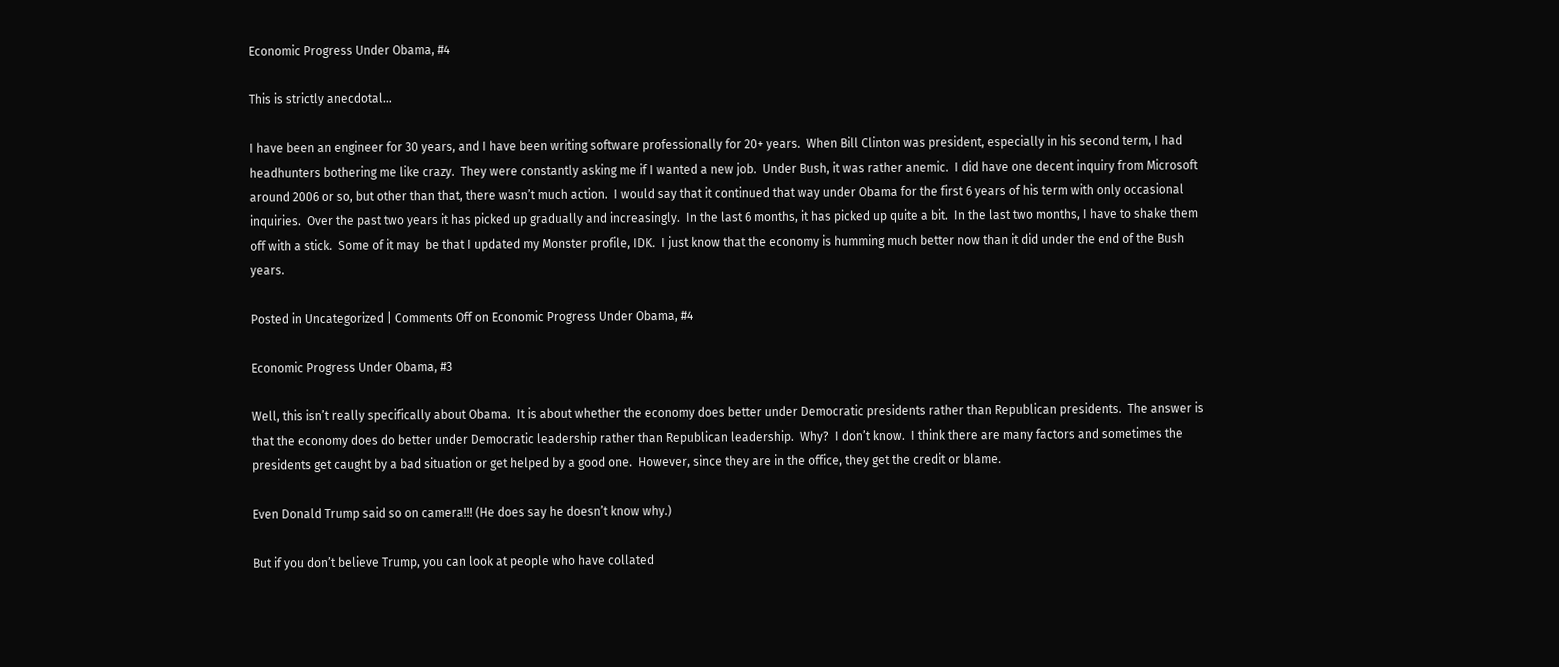Economic Progress Under Obama, #4

This is strictly anecdotal…

I have been an engineer for 30 years, and I have been writing software professionally for 20+ years.  When Bill Clinton was president, especially in his second term, I had headhunters bothering me like crazy.  They were constantly asking me if I wanted a new job.  Under Bush, it was rather anemic.  I did have one decent inquiry from Microsoft around 2006 or so, but other than that, there wasn’t much action.  I would say that it continued that way under Obama for the first 6 years of his term with only occasional inquiries.  Over the past two years it has picked up gradually and increasingly.  In the last 6 months, it has picked up quite a bit.  In the last two months, I have to shake them off with a stick.  Some of it may  be that I updated my Monster profile, IDK.  I just know that the economy is humming much better now than it did under the end of the Bush years.

Posted in Uncategorized | Comments Off on Economic Progress Under Obama, #4

Economic Progress Under Obama, #3

Well, this isn’t really specifically about Obama.  It is about whether the economy does better under Democratic presidents rather than Republican presidents.  The answer is that the economy does do better under Democratic leadership rather than Republican leadership.  Why?  I don’t know.  I think there are many factors and sometimes the presidents get caught by a bad situation or get helped by a good one.  However, since they are in the office, they get the credit or blame.

Even Donald Trump said so on camera!!! (He does say he doesn’t know why.)

But if you don’t believe Trump, you can look at people who have collated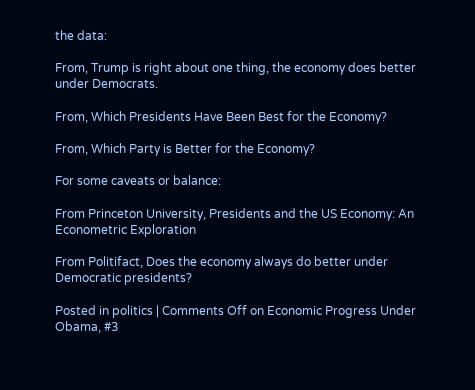the data:

From, Trump is right about one thing, the economy does better under Democrats.

From, Which Presidents Have Been Best for the Economy?

From, Which Party is Better for the Economy?

For some caveats or balance:

From Princeton University, Presidents and the US Economy: An Econometric Exploration

From Politifact, Does the economy always do better under Democratic presidents?

Posted in politics | Comments Off on Economic Progress Under Obama, #3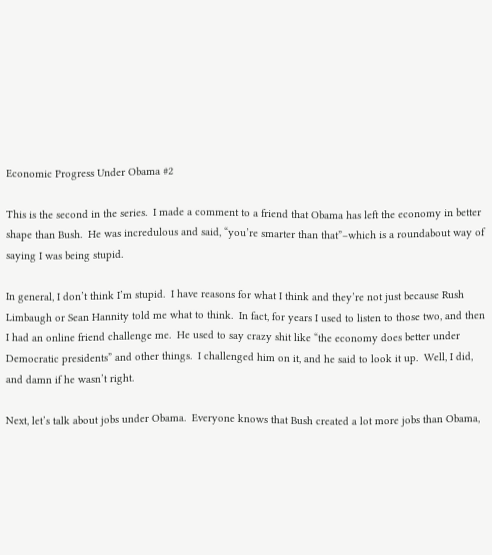Economic Progress Under Obama #2

This is the second in the series.  I made a comment to a friend that Obama has left the economy in better shape than Bush.  He was incredulous and said, “you’re smarter than that”–which is a roundabout way of saying I was being stupid.

In general, I don’t think I’m stupid.  I have reasons for what I think and they’re not just because Rush Limbaugh or Sean Hannity told me what to think.  In fact, for years I used to listen to those two, and then I had an online friend challenge me.  He used to say crazy shit like “the economy does better under Democratic presidents” and other things.  I challenged him on it, and he said to look it up.  Well, I did, and damn if he wasn’t right.

Next, let’s talk about jobs under Obama.  Everyone knows that Bush created a lot more jobs than Obama,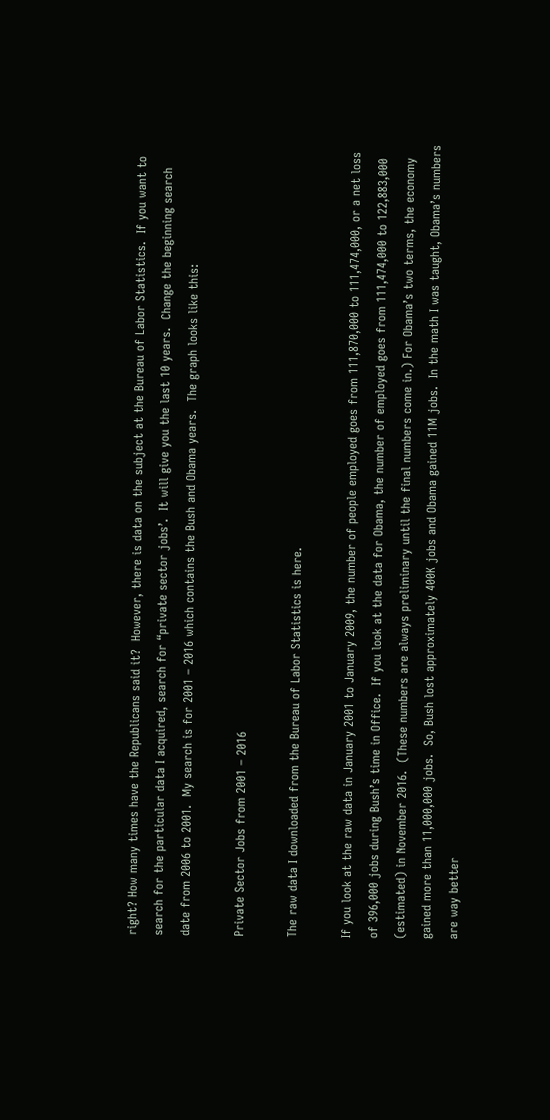right? How many times have the Republicans said it?  However, there is data on the subject at the Bureau of Labor Statistics.  If you want to search for the particular data I acquired, search for “private sector jobs’.  It will give you the last 10 years.  Change the beginning search date from 2006 to 2001.  My search is for 2001 – 2016 which contains the Bush and Obama years.  The graph looks like this:

Private Sector Jobs from 2001 – 2016

The raw data I downloaded from the Bureau of Labor Statistics is here.

If you look at the raw data in January 2001 to January 2009, the number of people employed goes from 111,870,000 to 111,474,000, or a net loss of 396,000 jobs during Bush’s time in Office.  If you look at the data for Obama, the number of employed goes from 111,474,000 to 122,883,000 (estimated) in November 2016.  (These numbers are always preliminary until the final numbers come in.) For Obama’s two terms, the economy gained more than 11,000,000 jobs.  So, Bush lost approximately 400K jobs and Obama gained 11M jobs.  In the math I was taught, Obama’s numbers are way better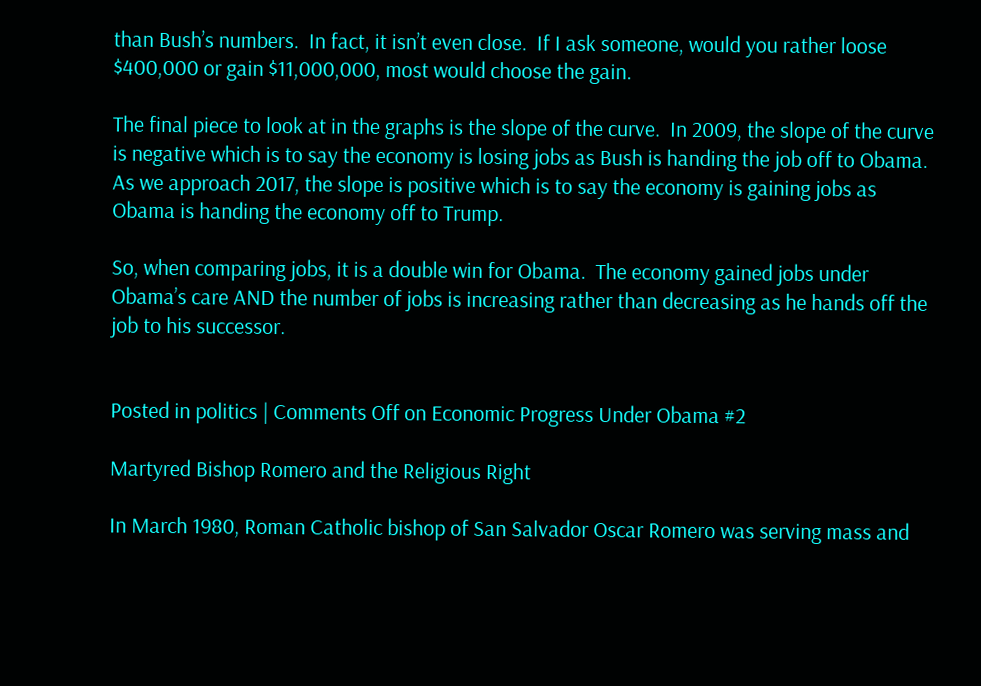than Bush’s numbers.  In fact, it isn’t even close.  If I ask someone, would you rather loose $400,000 or gain $11,000,000, most would choose the gain.

The final piece to look at in the graphs is the slope of the curve.  In 2009, the slope of the curve is negative which is to say the economy is losing jobs as Bush is handing the job off to Obama.  As we approach 2017, the slope is positive which is to say the economy is gaining jobs as Obama is handing the economy off to Trump.

So, when comparing jobs, it is a double win for Obama.  The economy gained jobs under Obama’s care AND the number of jobs is increasing rather than decreasing as he hands off the job to his successor.


Posted in politics | Comments Off on Economic Progress Under Obama #2

Martyred Bishop Romero and the Religious Right

In March 1980, Roman Catholic bishop of San Salvador Oscar Romero was serving mass and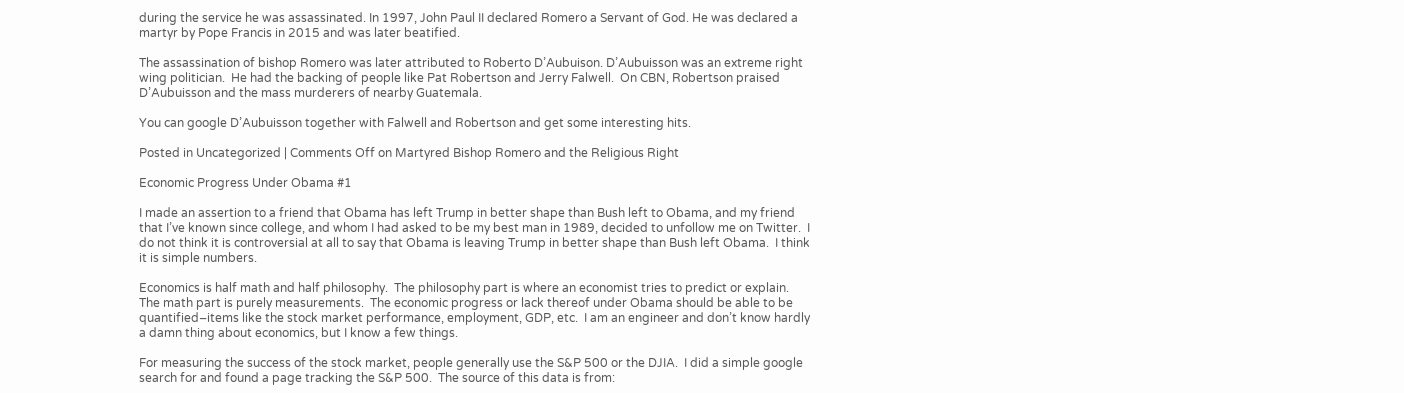during the service he was assassinated. In 1997, John Paul II declared Romero a Servant of God. He was declared a martyr by Pope Francis in 2015 and was later beatified.

The assassination of bishop Romero was later attributed to Roberto D’Aubuison. D’Aubuisson was an extreme right wing politician.  He had the backing of people like Pat Robertson and Jerry Falwell.  On CBN, Robertson praised D’Aubuisson and the mass murderers of nearby Guatemala.

You can google D’Aubuisson together with Falwell and Robertson and get some interesting hits.

Posted in Uncategorized | Comments Off on Martyred Bishop Romero and the Religious Right

Economic Progress Under Obama #1

I made an assertion to a friend that Obama has left Trump in better shape than Bush left to Obama, and my friend that I’ve known since college, and whom I had asked to be my best man in 1989, decided to unfollow me on Twitter.  I do not think it is controversial at all to say that Obama is leaving Trump in better shape than Bush left Obama.  I think it is simple numbers.

Economics is half math and half philosophy.  The philosophy part is where an economist tries to predict or explain.  The math part is purely measurements.  The economic progress or lack thereof under Obama should be able to be quantified–items like the stock market performance, employment, GDP, etc.  I am an engineer and don’t know hardly a damn thing about economics, but I know a few things.

For measuring the success of the stock market, people generally use the S&P 500 or the DJIA.  I did a simple google search for and found a page tracking the S&P 500.  The source of this data is from: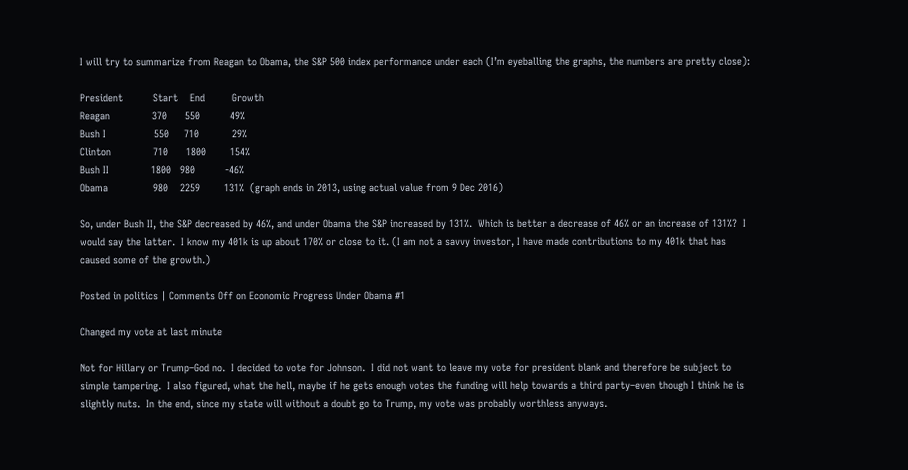I will try to summarize from Reagan to Obama, the S&P 500 index performance under each (I’m eyeballing the graphs, the numbers are pretty close):

President          Start    End         Growth
Reagan              370      550          49%
Bush I                550     710           29%
Clinton              710      1800        154%
Bush II              1800   980          -46%
Obama               980    2259        131%  (graph ends in 2013, using actual value from 9 Dec 2016)

So, under Bush II, the S&P decreased by 46%, and under Obama the S&P increased by 131%.  Which is better a decrease of 46% or an increase of 131%?  I would say the latter.  I know my 401k is up about 170% or close to it. (I am not a savvy investor, I have made contributions to my 401k that has caused some of the growth.)

Posted in politics | Comments Off on Economic Progress Under Obama #1

Changed my vote at last minute

Not for Hillary or Trump–God no.  I decided to vote for Johnson.  I did not want to leave my vote for president blank and therefore be subject to simple tampering.  I also figured, what the hell, maybe if he gets enough votes the funding will help towards a third party–even though I think he is slightly nuts.  In the end, since my state will without a doubt go to Trump, my vote was probably worthless anyways.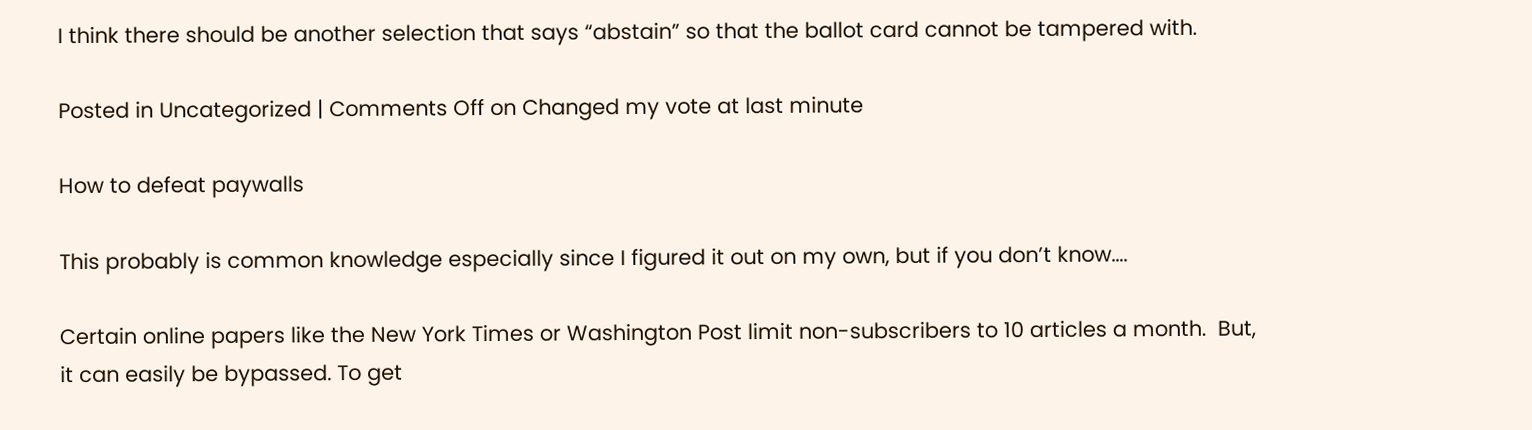I think there should be another selection that says “abstain” so that the ballot card cannot be tampered with.

Posted in Uncategorized | Comments Off on Changed my vote at last minute

How to defeat paywalls

This probably is common knowledge especially since I figured it out on my own, but if you don’t know….

Certain online papers like the New York Times or Washington Post limit non-subscribers to 10 articles a month.  But, it can easily be bypassed. To get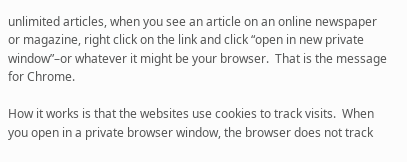unlimited articles, when you see an article on an online newspaper or magazine, right click on the link and click “open in new private window”–or whatever it might be your browser.  That is the message for Chrome.

How it works is that the websites use cookies to track visits.  When you open in a private browser window, the browser does not track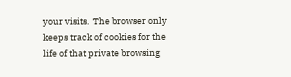your visits.  The browser only keeps track of cookies for the life of that private browsing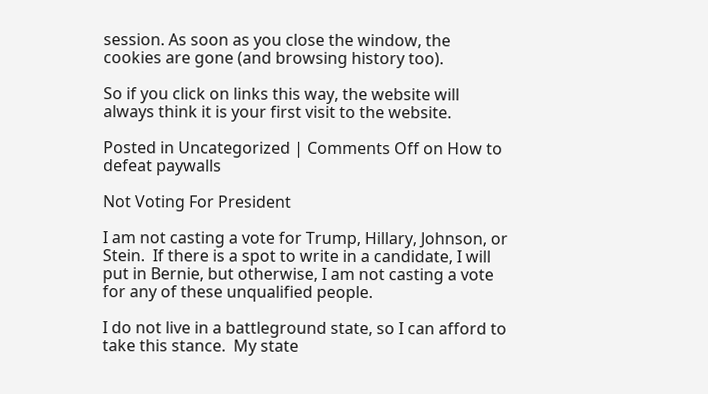session. As soon as you close the window, the cookies are gone (and browsing history too).

So if you click on links this way, the website will always think it is your first visit to the website.

Posted in Uncategorized | Comments Off on How to defeat paywalls

Not Voting For President

I am not casting a vote for Trump, Hillary, Johnson, or Stein.  If there is a spot to write in a candidate, I will put in Bernie, but otherwise, I am not casting a vote for any of these unqualified people.

I do not live in a battleground state, so I can afford to take this stance.  My state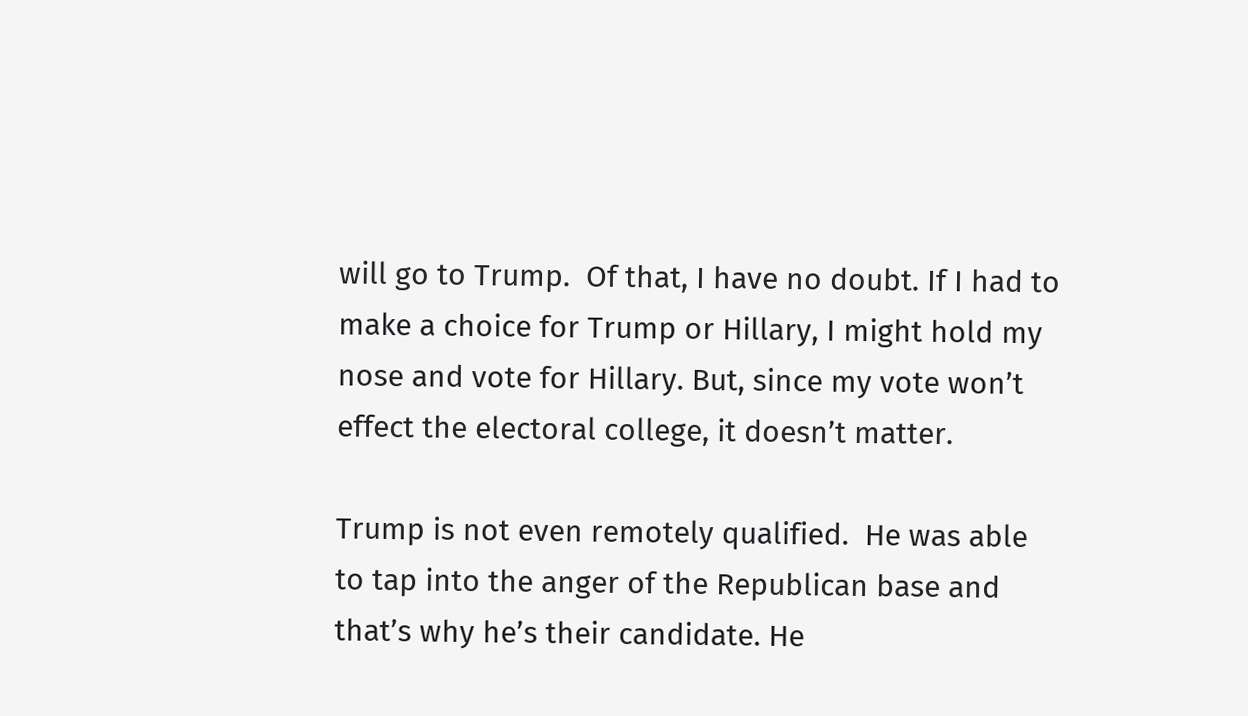will go to Trump.  Of that, I have no doubt. If I had to make a choice for Trump or Hillary, I might hold my nose and vote for Hillary. But, since my vote won’t effect the electoral college, it doesn’t matter.

Trump is not even remotely qualified.  He was able to tap into the anger of the Republican base and that’s why he’s their candidate. He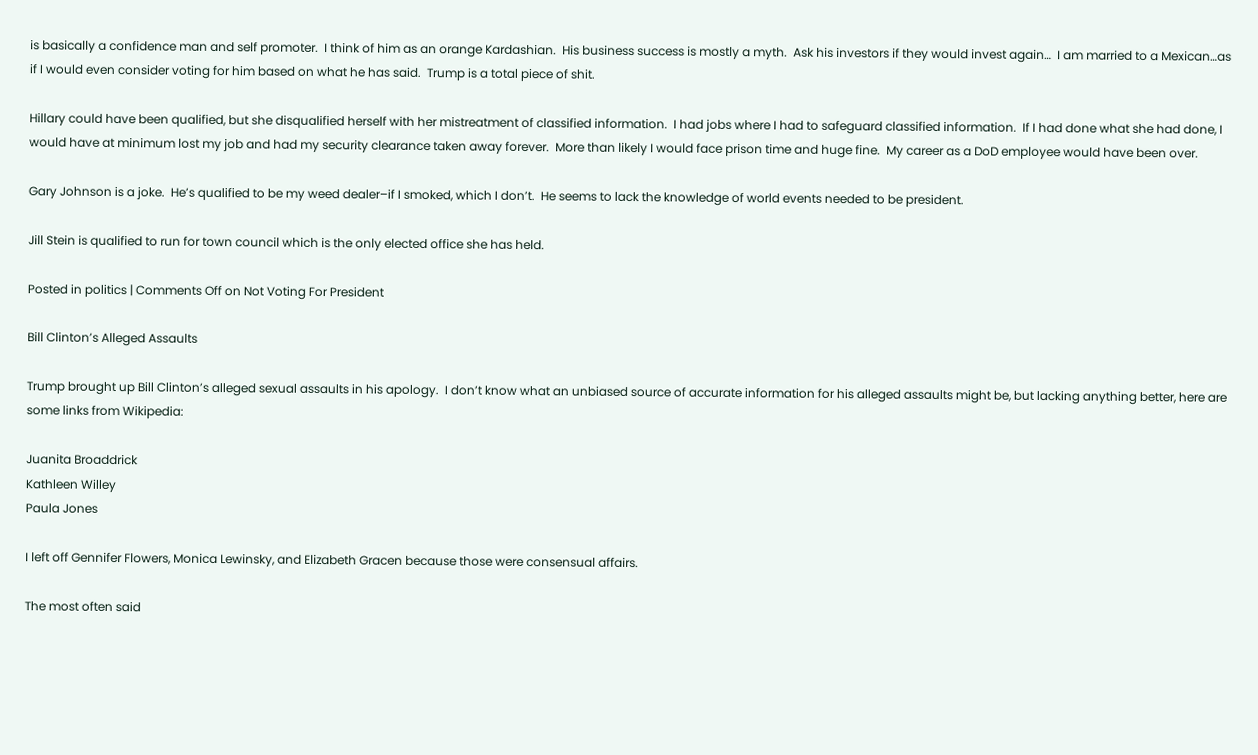is basically a confidence man and self promoter.  I think of him as an orange Kardashian.  His business success is mostly a myth.  Ask his investors if they would invest again…  I am married to a Mexican…as if I would even consider voting for him based on what he has said.  Trump is a total piece of shit.

Hillary could have been qualified, but she disqualified herself with her mistreatment of classified information.  I had jobs where I had to safeguard classified information.  If I had done what she had done, I would have at minimum lost my job and had my security clearance taken away forever.  More than likely I would face prison time and huge fine.  My career as a DoD employee would have been over.

Gary Johnson is a joke.  He’s qualified to be my weed dealer–if I smoked, which I don’t.  He seems to lack the knowledge of world events needed to be president.

Jill Stein is qualified to run for town council which is the only elected office she has held.

Posted in politics | Comments Off on Not Voting For President

Bill Clinton’s Alleged Assaults

Trump brought up Bill Clinton’s alleged sexual assaults in his apology.  I don’t know what an unbiased source of accurate information for his alleged assaults might be, but lacking anything better, here are some links from Wikipedia:

Juanita Broaddrick
Kathleen Willey
Paula Jones

I left off Gennifer Flowers, Monica Lewinsky, and Elizabeth Gracen because those were consensual affairs.

The most often said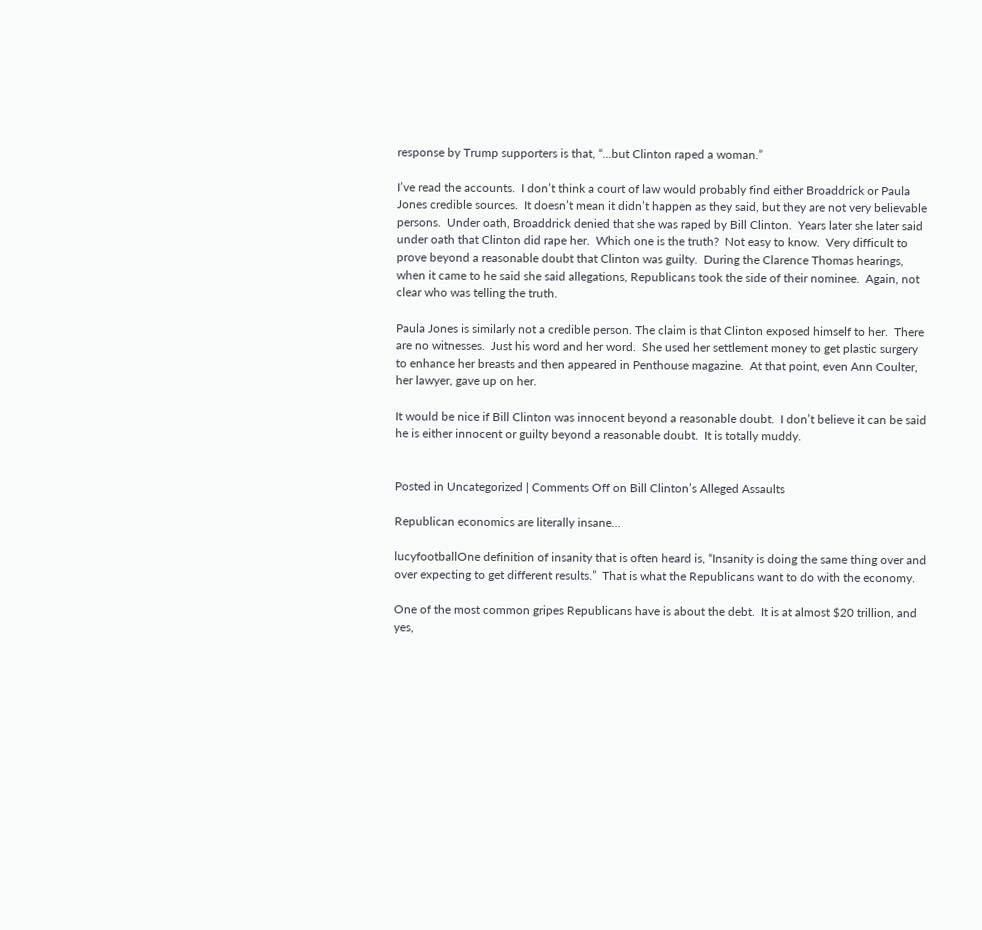response by Trump supporters is that, “…but Clinton raped a woman.”

I’ve read the accounts.  I don’t think a court of law would probably find either Broaddrick or Paula Jones credible sources.  It doesn’t mean it didn’t happen as they said, but they are not very believable persons.  Under oath, Broaddrick denied that she was raped by Bill Clinton.  Years later she later said under oath that Clinton did rape her.  Which one is the truth?  Not easy to know.  Very difficult to prove beyond a reasonable doubt that Clinton was guilty.  During the Clarence Thomas hearings, when it came to he said she said allegations, Republicans took the side of their nominee.  Again, not clear who was telling the truth.

Paula Jones is similarly not a credible person. The claim is that Clinton exposed himself to her.  There are no witnesses.  Just his word and her word.  She used her settlement money to get plastic surgery to enhance her breasts and then appeared in Penthouse magazine.  At that point, even Ann Coulter, her lawyer, gave up on her.

It would be nice if Bill Clinton was innocent beyond a reasonable doubt.  I don’t believe it can be said he is either innocent or guilty beyond a reasonable doubt.  It is totally muddy.


Posted in Uncategorized | Comments Off on Bill Clinton’s Alleged Assaults

Republican economics are literally insane…

lucyfootballOne definition of insanity that is often heard is, “Insanity is doing the same thing over and over expecting to get different results.”  That is what the Republicans want to do with the economy.

One of the most common gripes Republicans have is about the debt.  It is at almost $20 trillion, and yes,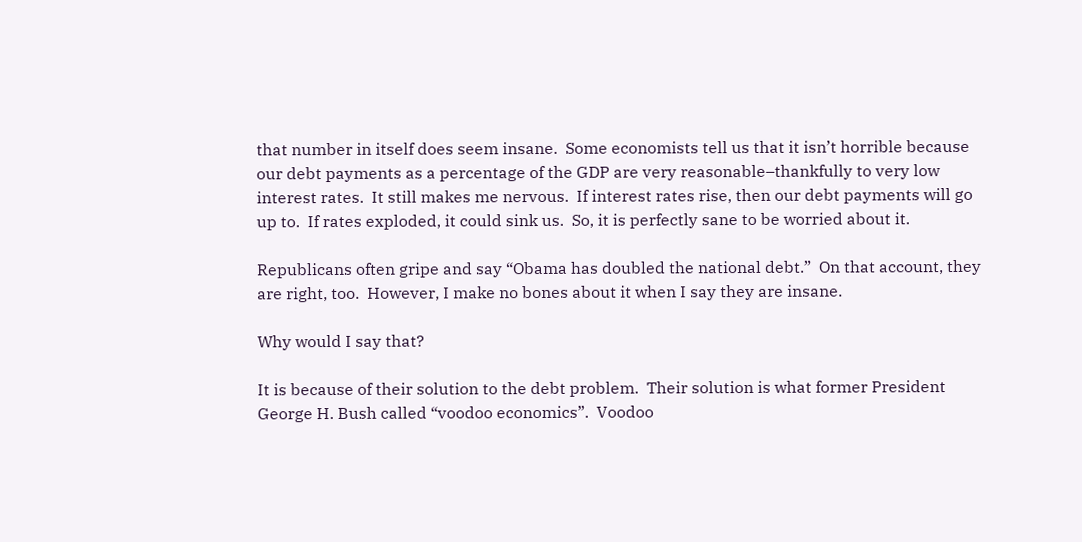that number in itself does seem insane.  Some economists tell us that it isn’t horrible because our debt payments as a percentage of the GDP are very reasonable–thankfully to very low interest rates.  It still makes me nervous.  If interest rates rise, then our debt payments will go up to.  If rates exploded, it could sink us.  So, it is perfectly sane to be worried about it.

Republicans often gripe and say “Obama has doubled the national debt.”  On that account, they are right, too.  However, I make no bones about it when I say they are insane.

Why would I say that?

It is because of their solution to the debt problem.  Their solution is what former President George H. Bush called “voodoo economics”.  Voodoo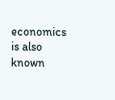economics is also known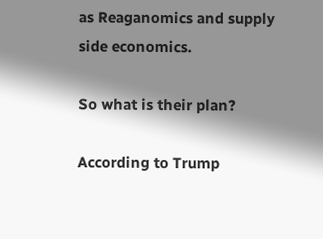as Reaganomics and supply side economics.

So what is their plan?

According to Trump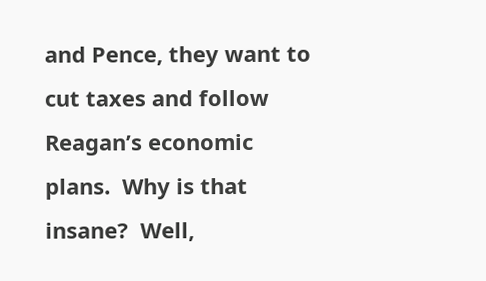and Pence, they want to cut taxes and follow Reagan’s economic plans.  Why is that insane?  Well,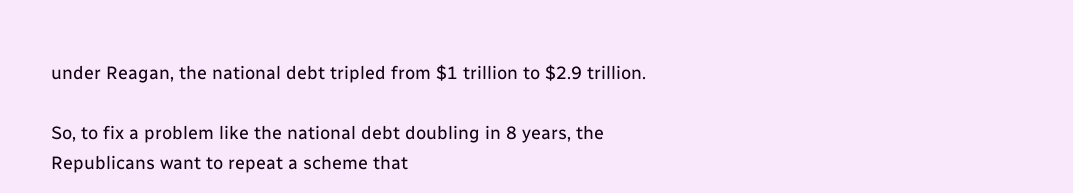under Reagan, the national debt tripled from $1 trillion to $2.9 trillion.

So, to fix a problem like the national debt doubling in 8 years, the Republicans want to repeat a scheme that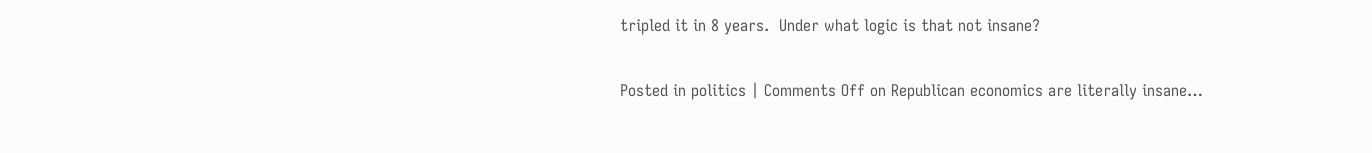tripled it in 8 years.  Under what logic is that not insane?

Posted in politics | Comments Off on Republican economics are literally insane…